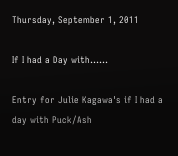Thursday, September 1, 2011

If I had a Day with......

Entry for Julie Kagawa's if I had a day with Puck/Ash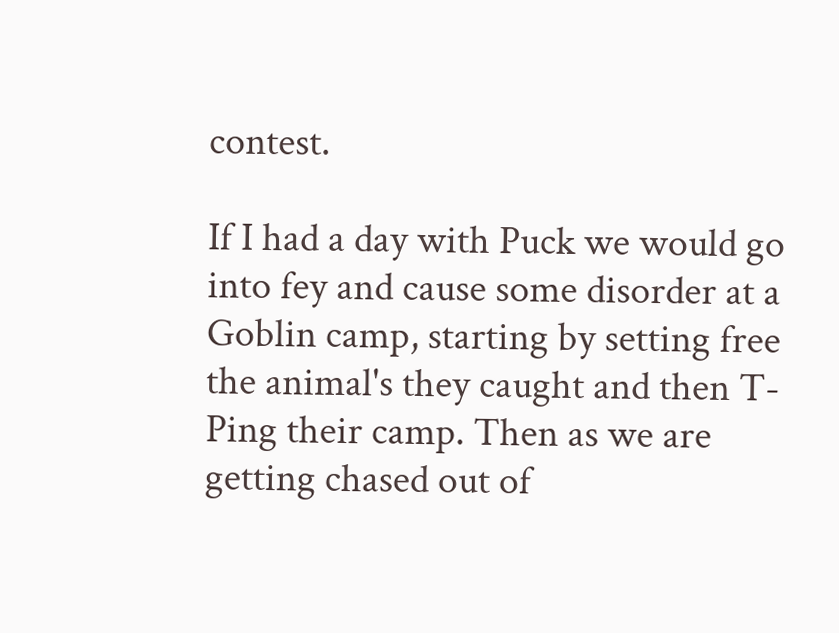contest.

If I had a day with Puck we would go into fey and cause some disorder at a Goblin camp, starting by setting free the animal's they caught and then T-Ping their camp. Then as we are getting chased out of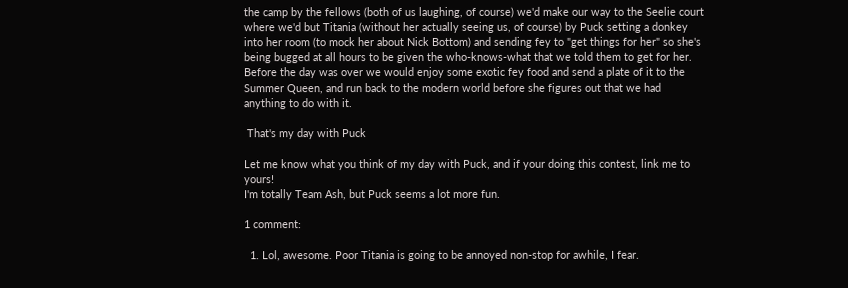the camp by the fellows (both of us laughing, of course) we'd make our way to the Seelie court where we'd but Titania (without her actually seeing us, of course) by Puck setting a donkey into her room (to mock her about Nick Bottom) and sending fey to "get things for her" so she's being bugged at all hours to be given the who-knows-what that we told them to get for her.
Before the day was over we would enjoy some exotic fey food and send a plate of it to the Summer Queen, and run back to the modern world before she figures out that we had anything to do with it.

 That's my day with Puck

Let me know what you think of my day with Puck, and if your doing this contest, link me to yours!
I'm totally Team Ash, but Puck seems a lot more fun.

1 comment:

  1. Lol, awesome. Poor Titania is going to be annoyed non-stop for awhile, I fear.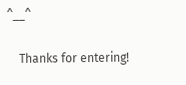^__^

    Thanks for entering!